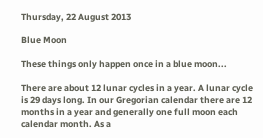Thursday, 22 August 2013

Blue Moon

These things only happen once in a blue moon...

There are about 12 lunar cycles in a year. A lunar cycle is 29 days long. In our Gregorian calendar there are 12 months in a year and generally one full moon each calendar month. As a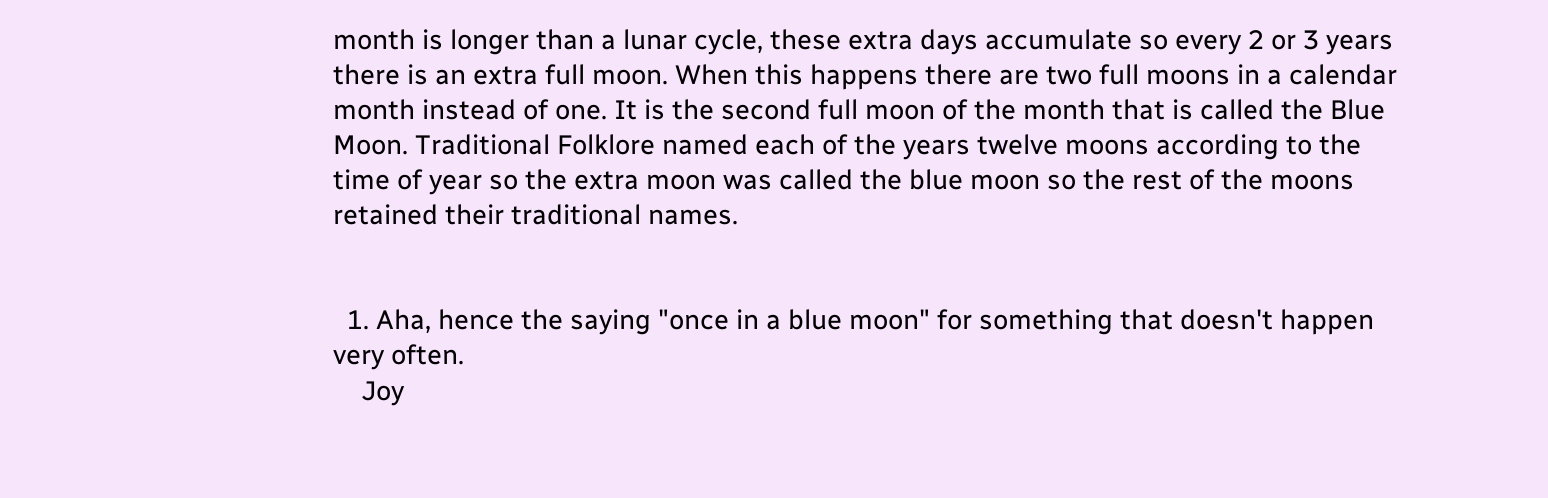month is longer than a lunar cycle, these extra days accumulate so every 2 or 3 years there is an extra full moon. When this happens there are two full moons in a calendar month instead of one. It is the second full moon of the month that is called the Blue Moon. Traditional Folklore named each of the years twelve moons according to the time of year so the extra moon was called the blue moon so the rest of the moons retained their traditional names.


  1. Aha, hence the saying "once in a blue moon" for something that doesn't happen very often.
    Joy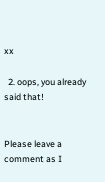xx

  2. oops, you already said that!


Please leave a comment as I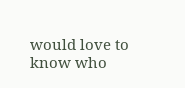would love to know who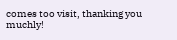comes too visit, thanking you muchly!